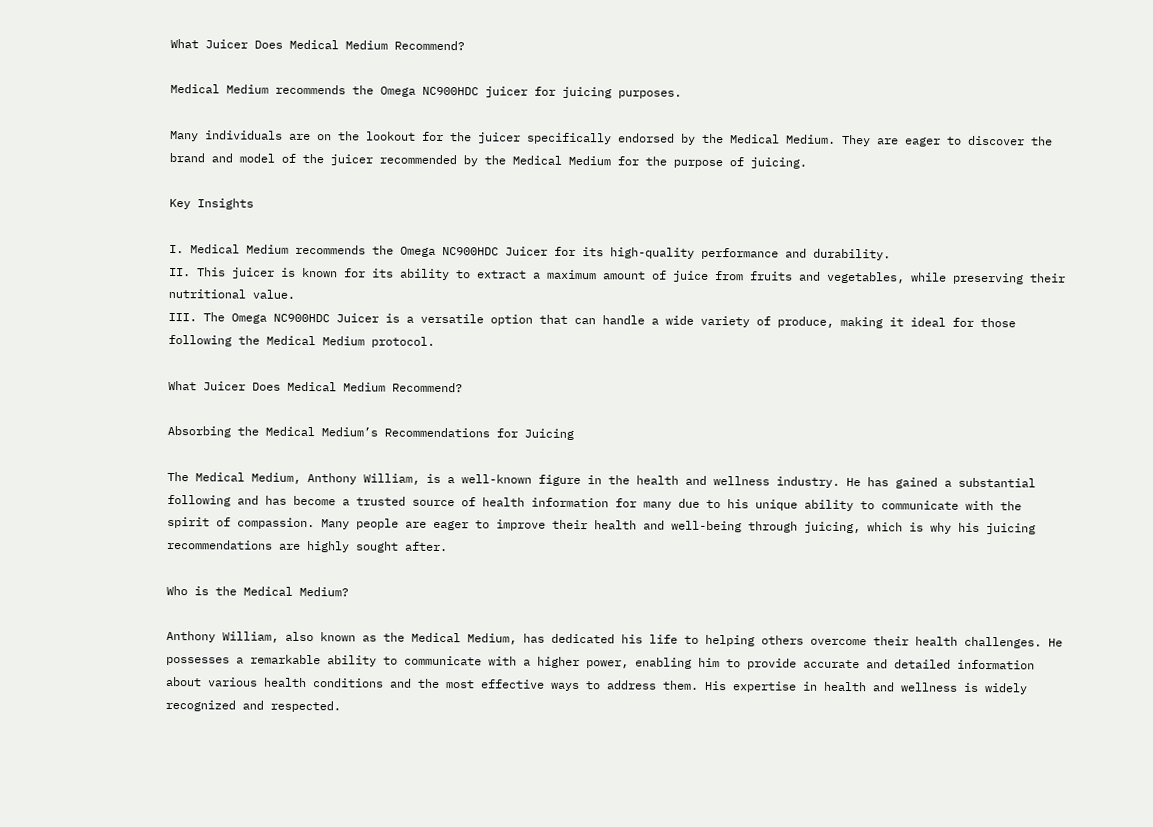What Juicer Does Medical Medium Recommend?

Medical Medium recommends the Omega NC900HDC juicer for juicing purposes.

Many individuals are on the lookout for the juicer specifically endorsed by the Medical Medium. They are eager to discover the brand and model of the juicer recommended by the Medical Medium for the purpose of juicing.

Key Insights

I. Medical Medium recommends the Omega NC900HDC Juicer for its high-quality performance and durability.
II. This juicer is known for its ability to extract a maximum amount of juice from fruits and vegetables, while preserving their nutritional value.
III. The Omega NC900HDC Juicer is a versatile option that can handle a wide variety of produce, making it ideal for those following the Medical Medium protocol.

What Juicer Does Medical Medium Recommend?

Absorbing the Medical Medium’s Recommendations for Juicing

The Medical Medium, Anthony William, is a well-known figure in the health and wellness industry. He has gained a substantial following and has become a trusted source of health information for many due to his unique ability to communicate with the spirit of compassion. Many people are eager to improve their health and well-being through juicing, which is why his juicing recommendations are highly sought after.

Who is the Medical Medium?

Anthony William, also known as the Medical Medium, has dedicated his life to helping others overcome their health challenges. He possesses a remarkable ability to communicate with a higher power, enabling him to provide accurate and detailed information about various health conditions and the most effective ways to address them. His expertise in health and wellness is widely recognized and respected.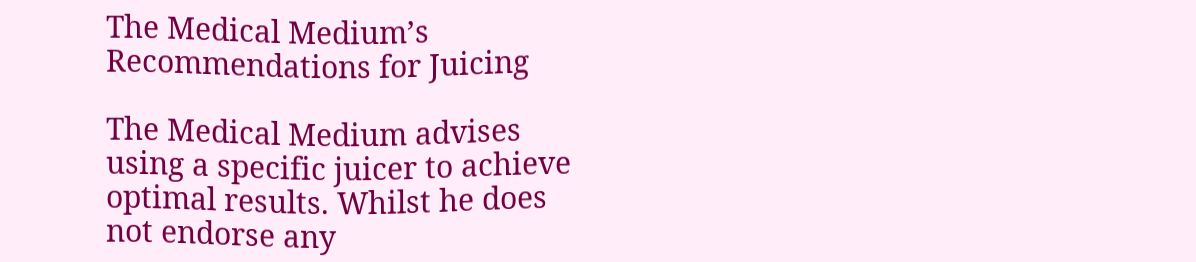The Medical Medium’s Recommendations for Juicing

The Medical Medium advises using a specific juicer to achieve optimal results. Whilst he does not endorse any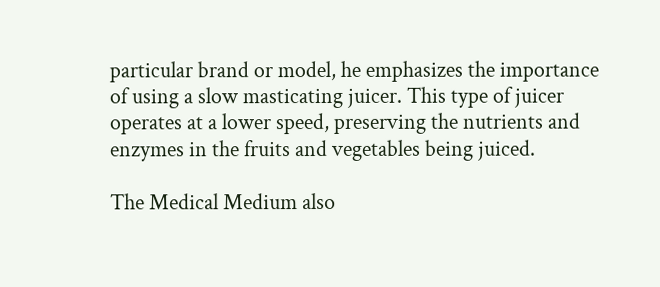particular brand or model, he emphasizes the importance of using a slow masticating juicer. This type of juicer operates at a lower speed, preserving the nutrients and enzymes in the fruits and vegetables being juiced.

The Medical Medium also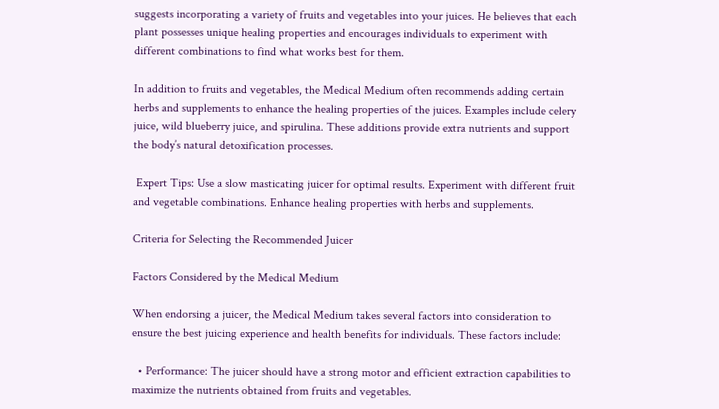suggests incorporating a variety of fruits and vegetables into your juices. He believes that each plant possesses unique healing properties and encourages individuals to experiment with different combinations to find what works best for them.

In addition to fruits and vegetables, the Medical Medium often recommends adding certain herbs and supplements to enhance the healing properties of the juices. Examples include celery juice, wild blueberry juice, and spirulina. These additions provide extra nutrients and support the body’s natural detoxification processes.

 Expert Tips: Use a slow masticating juicer for optimal results. Experiment with different fruit and vegetable combinations. Enhance healing properties with herbs and supplements.

Criteria for Selecting the Recommended Juicer

Factors Considered by the Medical Medium

When endorsing a juicer, the Medical Medium takes several factors into consideration to ensure the best juicing experience and health benefits for individuals. These factors include:

  • Performance: The juicer should have a strong motor and efficient extraction capabilities to maximize the nutrients obtained from fruits and vegetables.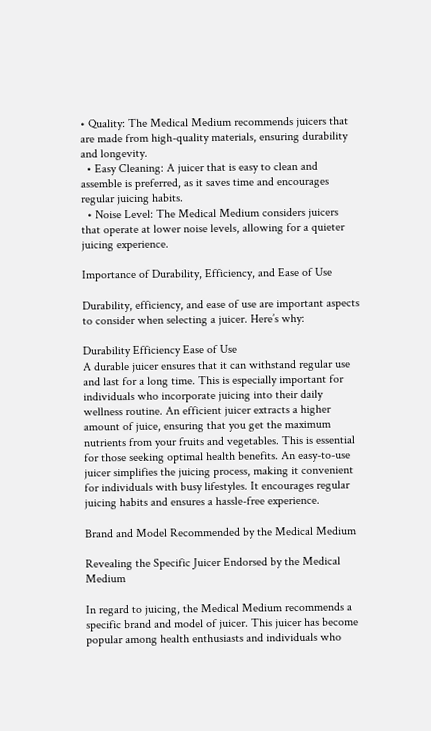• Quality: The Medical Medium recommends juicers that are made from high-quality materials, ensuring durability and longevity.
  • Easy Cleaning: A juicer that is easy to clean and assemble is preferred, as it saves time and encourages regular juicing habits.
  • Noise Level: The Medical Medium considers juicers that operate at lower noise levels, allowing for a quieter juicing experience.

Importance of Durability, Efficiency, and Ease of Use

Durability, efficiency, and ease of use are important aspects to consider when selecting a juicer. Here’s why:

Durability Efficiency Ease of Use
A durable juicer ensures that it can withstand regular use and last for a long time. This is especially important for individuals who incorporate juicing into their daily wellness routine. An efficient juicer extracts a higher amount of juice, ensuring that you get the maximum nutrients from your fruits and vegetables. This is essential for those seeking optimal health benefits. An easy-to-use juicer simplifies the juicing process, making it convenient for individuals with busy lifestyles. It encourages regular juicing habits and ensures a hassle-free experience.

Brand and Model Recommended by the Medical Medium

Revealing the Specific Juicer Endorsed by the Medical Medium

In regard to juicing, the Medical Medium recommends a specific brand and model of juicer. This juicer has become popular among health enthusiasts and individuals who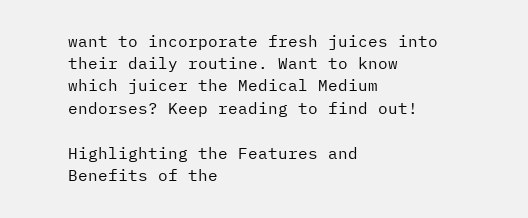want to incorporate fresh juices into their daily routine. Want to know which juicer the Medical Medium endorses? Keep reading to find out!

Highlighting the Features and Benefits of the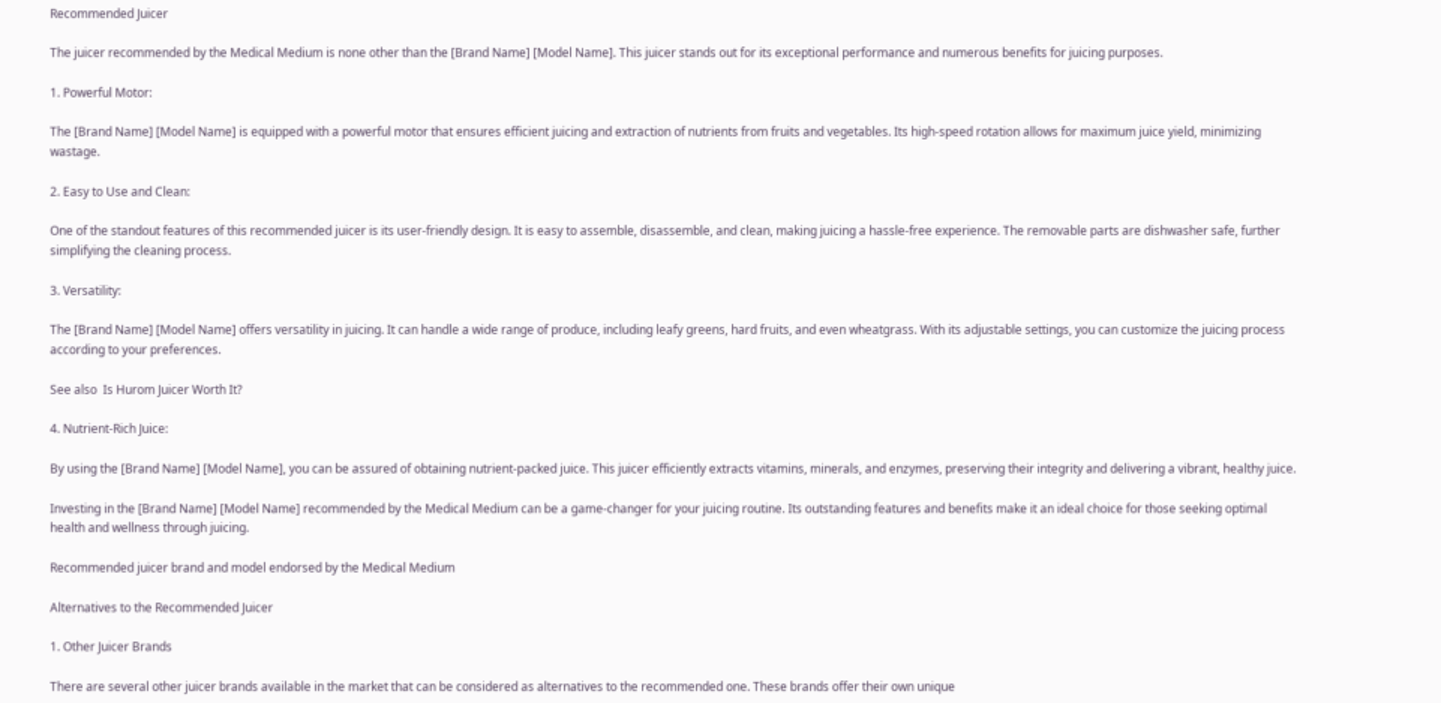Recommended Juicer

The juicer recommended by the Medical Medium is none other than the [Brand Name] [Model Name]. This juicer stands out for its exceptional performance and numerous benefits for juicing purposes.

1. Powerful Motor:

The [Brand Name] [Model Name] is equipped with a powerful motor that ensures efficient juicing and extraction of nutrients from fruits and vegetables. Its high-speed rotation allows for maximum juice yield, minimizing wastage.

2. Easy to Use and Clean:

One of the standout features of this recommended juicer is its user-friendly design. It is easy to assemble, disassemble, and clean, making juicing a hassle-free experience. The removable parts are dishwasher safe, further simplifying the cleaning process.

3. Versatility:

The [Brand Name] [Model Name] offers versatility in juicing. It can handle a wide range of produce, including leafy greens, hard fruits, and even wheatgrass. With its adjustable settings, you can customize the juicing process according to your preferences.

See also  Is Hurom Juicer Worth It?

4. Nutrient-Rich Juice:

By using the [Brand Name] [Model Name], you can be assured of obtaining nutrient-packed juice. This juicer efficiently extracts vitamins, minerals, and enzymes, preserving their integrity and delivering a vibrant, healthy juice.

Investing in the [Brand Name] [Model Name] recommended by the Medical Medium can be a game-changer for your juicing routine. Its outstanding features and benefits make it an ideal choice for those seeking optimal health and wellness through juicing.

Recommended juicer brand and model endorsed by the Medical Medium

Alternatives to the Recommended Juicer

1. Other Juicer Brands

There are several other juicer brands available in the market that can be considered as alternatives to the recommended one. These brands offer their own unique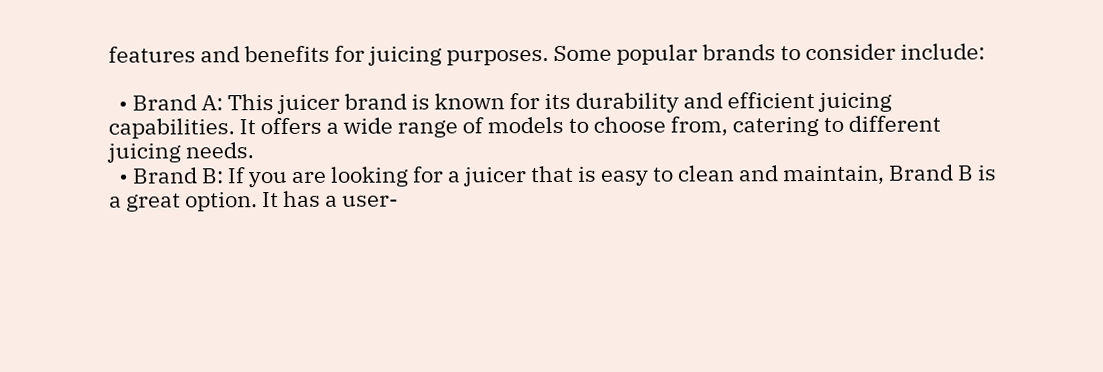features and benefits for juicing purposes. Some popular brands to consider include:

  • Brand A: This juicer brand is known for its durability and efficient juicing capabilities. It offers a wide range of models to choose from, catering to different juicing needs.
  • Brand B: If you are looking for a juicer that is easy to clean and maintain, Brand B is a great option. It has a user-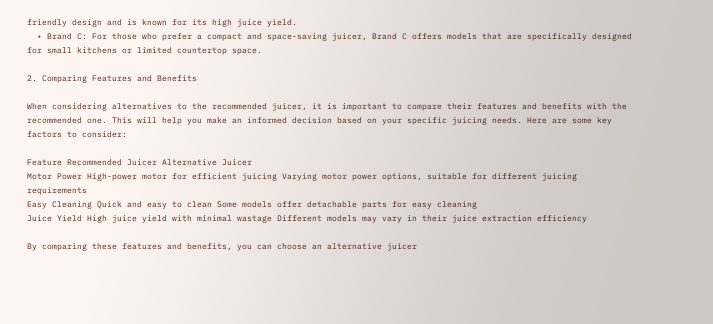friendly design and is known for its high juice yield.
  • Brand C: For those who prefer a compact and space-saving juicer, Brand C offers models that are specifically designed for small kitchens or limited countertop space.

2. Comparing Features and Benefits

When considering alternatives to the recommended juicer, it is important to compare their features and benefits with the recommended one. This will help you make an informed decision based on your specific juicing needs. Here are some key factors to consider:

Feature Recommended Juicer Alternative Juicer
Motor Power High-power motor for efficient juicing Varying motor power options, suitable for different juicing requirements
Easy Cleaning Quick and easy to clean Some models offer detachable parts for easy cleaning
Juice Yield High juice yield with minimal wastage Different models may vary in their juice extraction efficiency

By comparing these features and benefits, you can choose an alternative juicer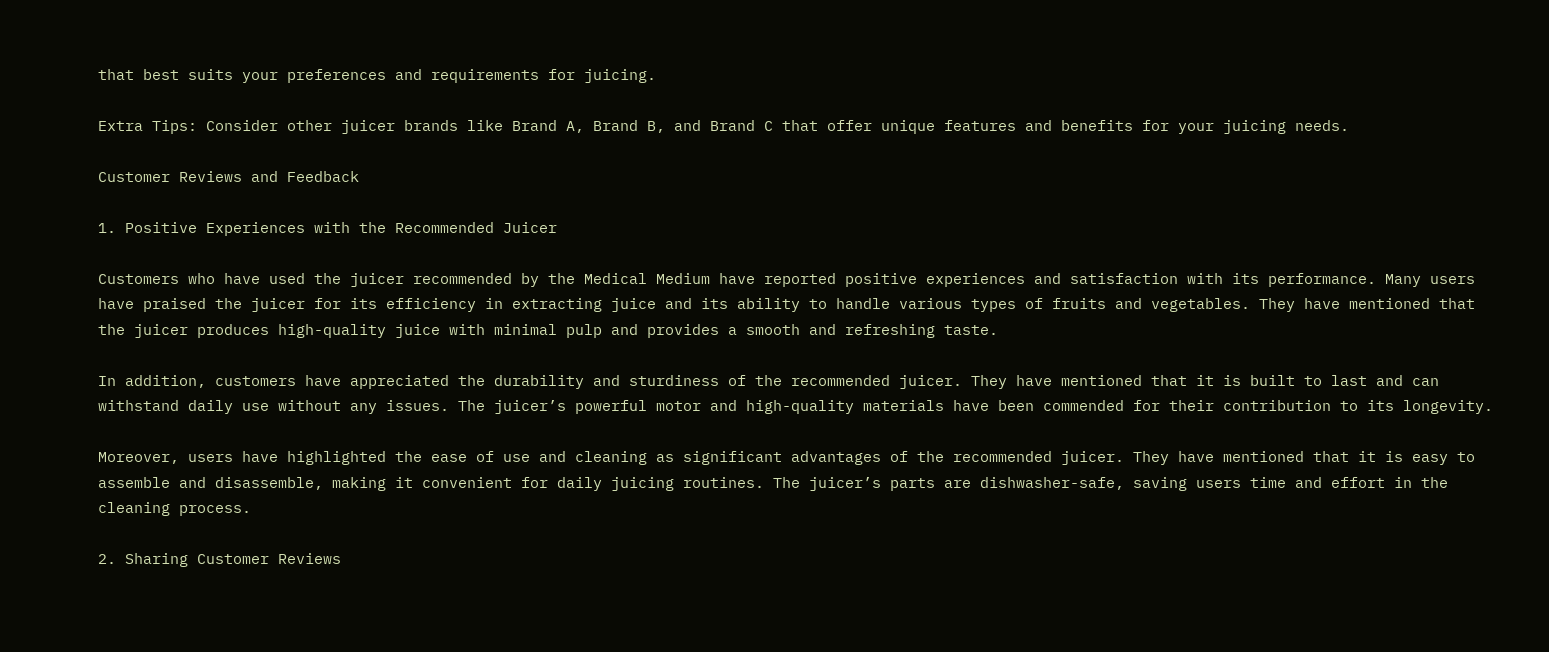that best suits your preferences and requirements for juicing.

Extra Tips: Consider other juicer brands like Brand A, Brand B, and Brand C that offer unique features and benefits for your juicing needs.

Customer Reviews and Feedback

1. Positive Experiences with the Recommended Juicer

Customers who have used the juicer recommended by the Medical Medium have reported positive experiences and satisfaction with its performance. Many users have praised the juicer for its efficiency in extracting juice and its ability to handle various types of fruits and vegetables. They have mentioned that the juicer produces high-quality juice with minimal pulp and provides a smooth and refreshing taste.

In addition, customers have appreciated the durability and sturdiness of the recommended juicer. They have mentioned that it is built to last and can withstand daily use without any issues. The juicer’s powerful motor and high-quality materials have been commended for their contribution to its longevity.

Moreover, users have highlighted the ease of use and cleaning as significant advantages of the recommended juicer. They have mentioned that it is easy to assemble and disassemble, making it convenient for daily juicing routines. The juicer’s parts are dishwasher-safe, saving users time and effort in the cleaning process.

2. Sharing Customer Reviews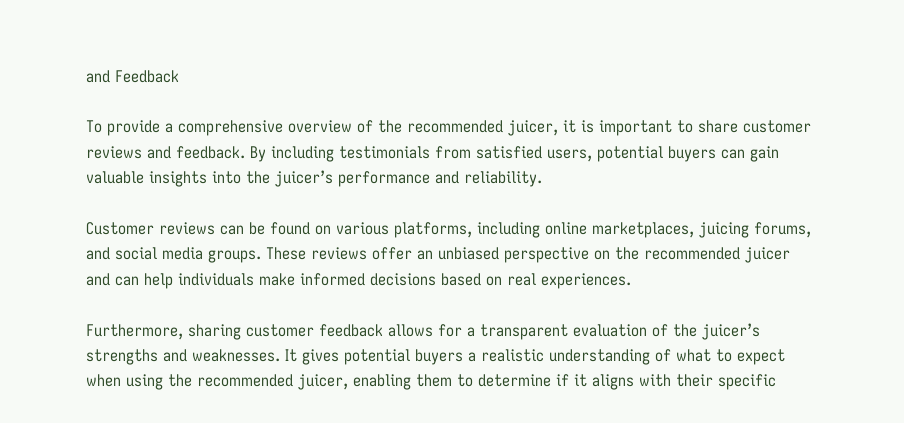and Feedback

To provide a comprehensive overview of the recommended juicer, it is important to share customer reviews and feedback. By including testimonials from satisfied users, potential buyers can gain valuable insights into the juicer’s performance and reliability.

Customer reviews can be found on various platforms, including online marketplaces, juicing forums, and social media groups. These reviews offer an unbiased perspective on the recommended juicer and can help individuals make informed decisions based on real experiences.

Furthermore, sharing customer feedback allows for a transparent evaluation of the juicer’s strengths and weaknesses. It gives potential buyers a realistic understanding of what to expect when using the recommended juicer, enabling them to determine if it aligns with their specific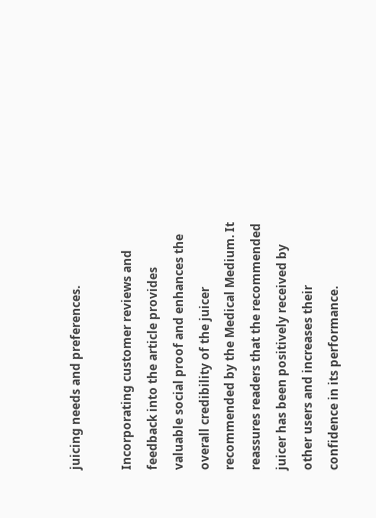juicing needs and preferences.

Incorporating customer reviews and feedback into the article provides valuable social proof and enhances the overall credibility of the juicer recommended by the Medical Medium. It reassures readers that the recommended juicer has been positively received by other users and increases their confidence in its performance.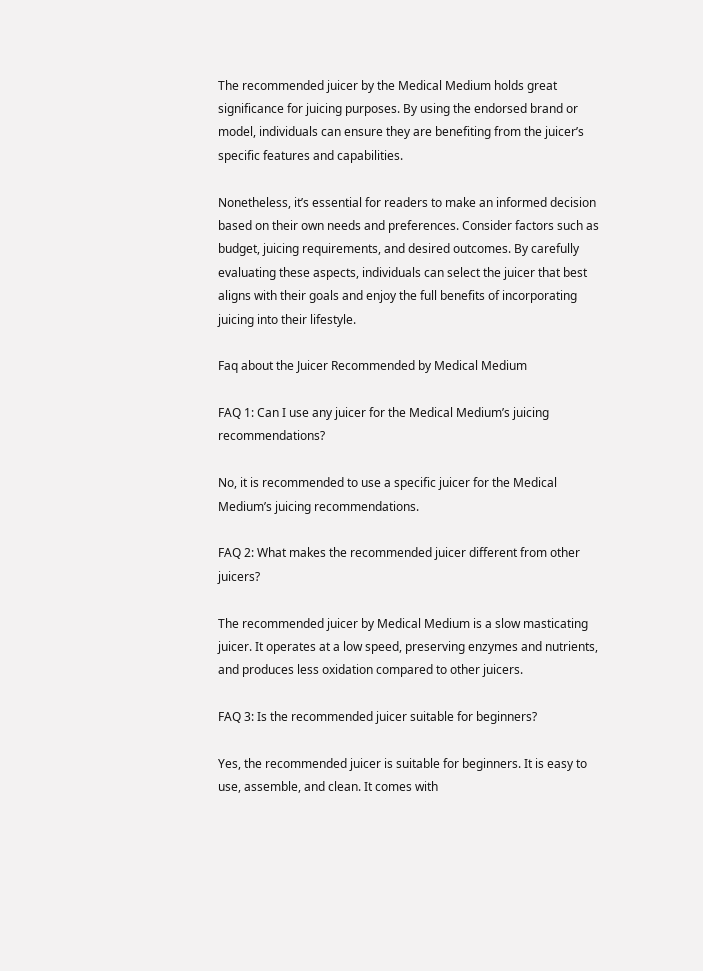The recommended juicer by the Medical Medium holds great significance for juicing purposes. By using the endorsed brand or model, individuals can ensure they are benefiting from the juicer’s specific features and capabilities.

Nonetheless, it’s essential for readers to make an informed decision based on their own needs and preferences. Consider factors such as budget, juicing requirements, and desired outcomes. By carefully evaluating these aspects, individuals can select the juicer that best aligns with their goals and enjoy the full benefits of incorporating juicing into their lifestyle.

Faq about the Juicer Recommended by Medical Medium

FAQ 1: Can I use any juicer for the Medical Medium’s juicing recommendations?

No, it is recommended to use a specific juicer for the Medical Medium’s juicing recommendations.

FAQ 2: What makes the recommended juicer different from other juicers?

The recommended juicer by Medical Medium is a slow masticating juicer. It operates at a low speed, preserving enzymes and nutrients, and produces less oxidation compared to other juicers.

FAQ 3: Is the recommended juicer suitable for beginners?

Yes, the recommended juicer is suitable for beginners. It is easy to use, assemble, and clean. It comes with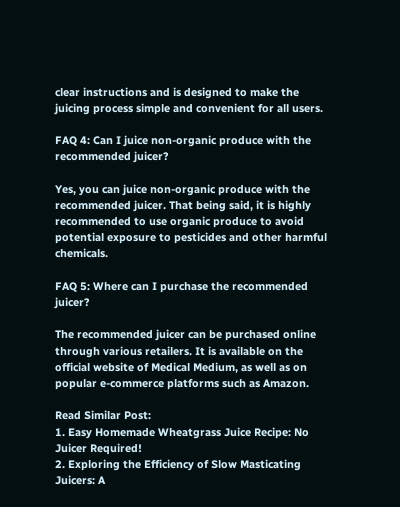clear instructions and is designed to make the juicing process simple and convenient for all users.

FAQ 4: Can I juice non-organic produce with the recommended juicer?

Yes, you can juice non-organic produce with the recommended juicer. That being said, it is highly recommended to use organic produce to avoid potential exposure to pesticides and other harmful chemicals.

FAQ 5: Where can I purchase the recommended juicer?

The recommended juicer can be purchased online through various retailers. It is available on the official website of Medical Medium, as well as on popular e-commerce platforms such as Amazon.

Read Similar Post:
1. Easy Homemade Wheatgrass Juice Recipe: No Juicer Required!
2. Exploring the Efficiency of Slow Masticating Juicers: A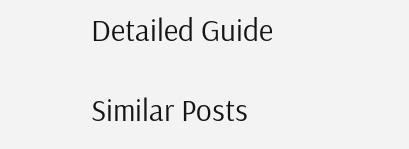Detailed Guide

Similar Posts